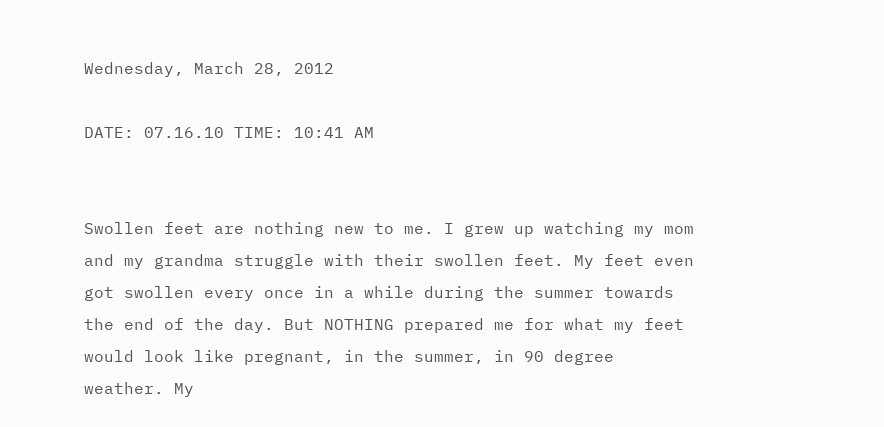Wednesday, March 28, 2012

DATE: 07.16.10 TIME: 10:41 AM


Swollen feet are nothing new to me. I grew up watching my mom and my grandma struggle with their swollen feet. My feet even got swollen every once in a while during the summer towards the end of the day. But NOTHING prepared me for what my feet would look like pregnant, in the summer, in 90 degree weather. My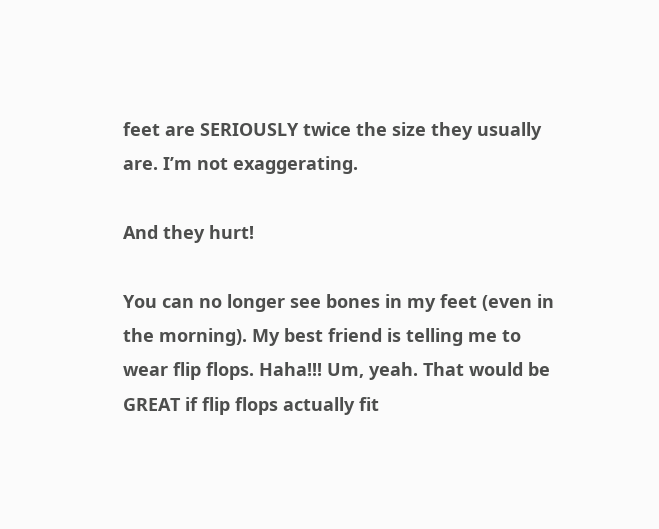feet are SERIOUSLY twice the size they usually are. I’m not exaggerating.

And they hurt!

You can no longer see bones in my feet (even in the morning). My best friend is telling me to wear flip flops. Haha!!! Um, yeah. That would be GREAT if flip flops actually fit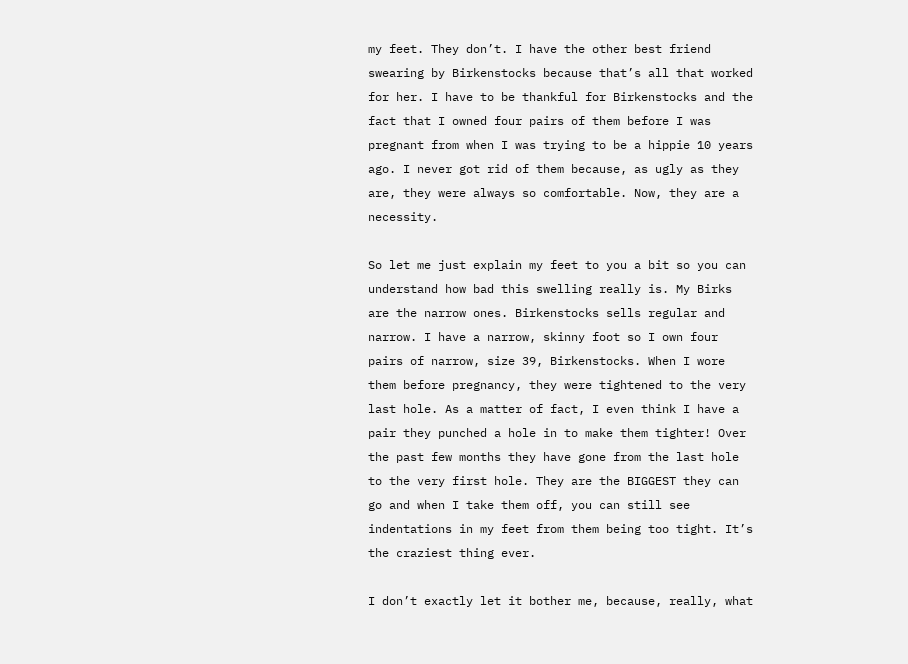my feet. They don’t. I have the other best friend swearing by Birkenstocks because that’s all that worked for her. I have to be thankful for Birkenstocks and the fact that I owned four pairs of them before I was pregnant from when I was trying to be a hippie 10 years ago. I never got rid of them because, as ugly as they are, they were always so comfortable. Now, they are a necessity.

So let me just explain my feet to you a bit so you can understand how bad this swelling really is. My Birks are the narrow ones. Birkenstocks sells regular and narrow. I have a narrow, skinny foot so I own four pairs of narrow, size 39, Birkenstocks. When I wore them before pregnancy, they were tightened to the very last hole. As a matter of fact, I even think I have a pair they punched a hole in to make them tighter! Over the past few months they have gone from the last hole to the very first hole. They are the BIGGEST they can go and when I take them off, you can still see indentations in my feet from them being too tight. It’s the craziest thing ever.

I don’t exactly let it bother me, because, really, what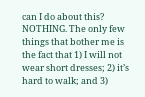can I do about this? NOTHING. The only few things that bother me is the fact that 1) I will not wear short dresses; 2) it’s hard to walk; and 3)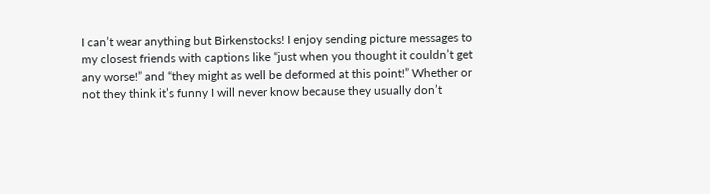I can’t wear anything but Birkenstocks! I enjoy sending picture messages to my closest friends with captions like “just when you thought it couldn’t get any worse!” and “they might as well be deformed at this point!” Whether or not they think it’s funny I will never know because they usually don’t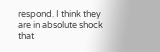respond. I think they are in absolute shock that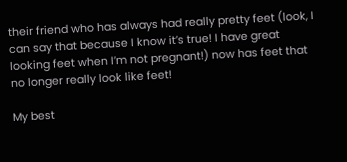their friend who has always had really pretty feet (look, I can say that because I know it’s true! I have great looking feet when I’m not pregnant!) now has feet that no longer really look like feet!

My best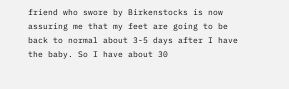friend who swore by Birkenstocks is now assuring me that my feet are going to be back to normal about 3-5 days after I have the baby. So I have about 30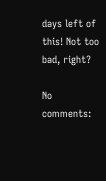days left of this! Not too bad, right?

No comments: